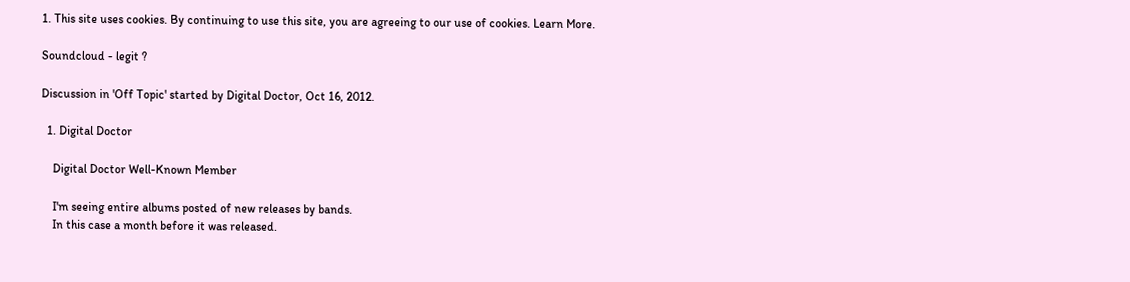1. This site uses cookies. By continuing to use this site, you are agreeing to our use of cookies. Learn More.

Soundcloud - legit ?

Discussion in 'Off Topic' started by Digital Doctor, Oct 16, 2012.

  1. Digital Doctor

    Digital Doctor Well-Known Member

    I'm seeing entire albums posted of new releases by bands.
    In this case a month before it was released.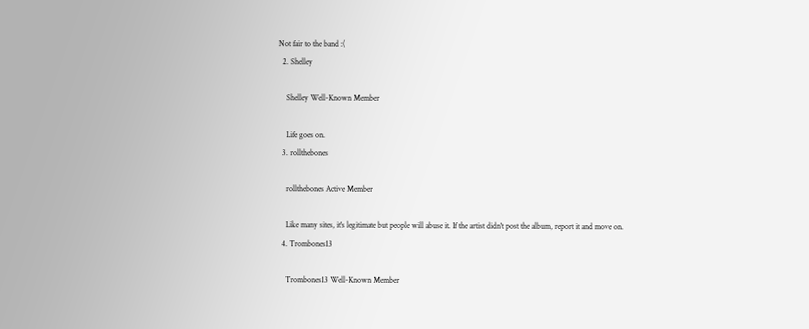Not fair to the band :(
  2. Shelley

    Shelley Well-Known Member

    Life goes on.
  3. rollthebones

    rollthebones Active Member

    Like many sites, it's legitimate but people will abuse it. If the artist didn't post the album, report it and move on.
  4. Trombones13

    Trombones13 Well-Known Member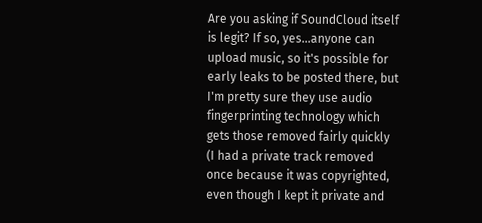Are you asking if SoundCloud itself is legit? If so, yes...anyone can upload music, so it's possible for early leaks to be posted there, but I'm pretty sure they use audio fingerprinting technology which gets those removed fairly quickly (I had a private track removed once because it was copyrighted, even though I kept it private and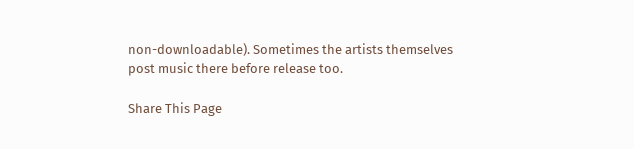non-downloadable). Sometimes the artists themselves post music there before release too.

Share This Page